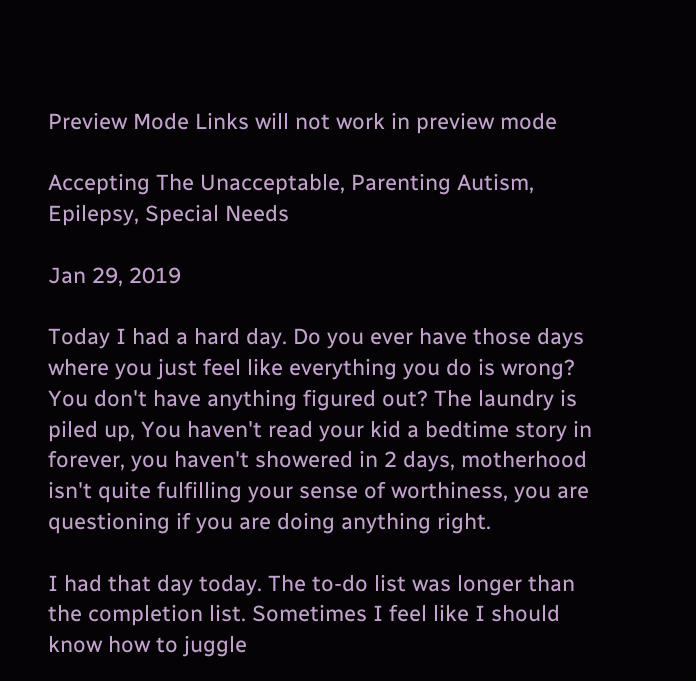Preview Mode Links will not work in preview mode

Accepting The Unacceptable, Parenting Autism, Epilepsy, Special Needs

Jan 29, 2019

Today I had a hard day. Do you ever have those days where you just feel like everything you do is wrong? You don't have anything figured out? The laundry is piled up, You haven't read your kid a bedtime story in forever, you haven't showered in 2 days, motherhood isn't quite fulfilling your sense of worthiness, you are questioning if you are doing anything right.

I had that day today. The to-do list was longer than the completion list. Sometimes I feel like I should know how to juggle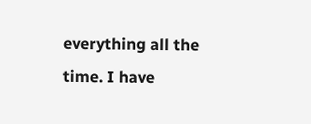everything all the time. I have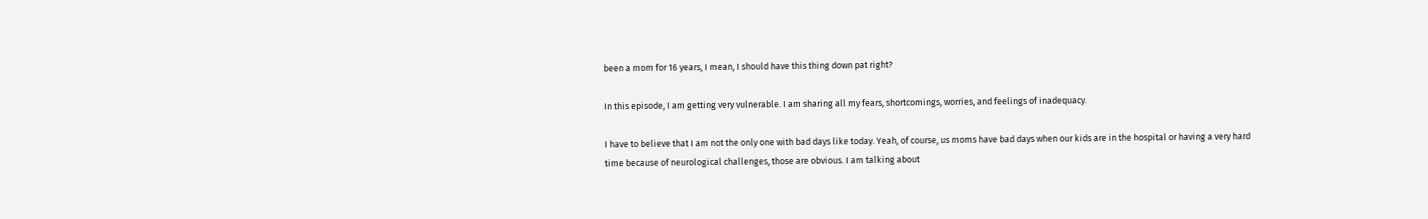been a mom for 16 years, I mean, I should have this thing down pat right?

In this episode, I am getting very vulnerable. I am sharing all my fears, shortcomings, worries, and feelings of inadequacy.

I have to believe that I am not the only one with bad days like today. Yeah, of course, us moms have bad days when our kids are in the hospital or having a very hard time because of neurological challenges, those are obvious. I am talking about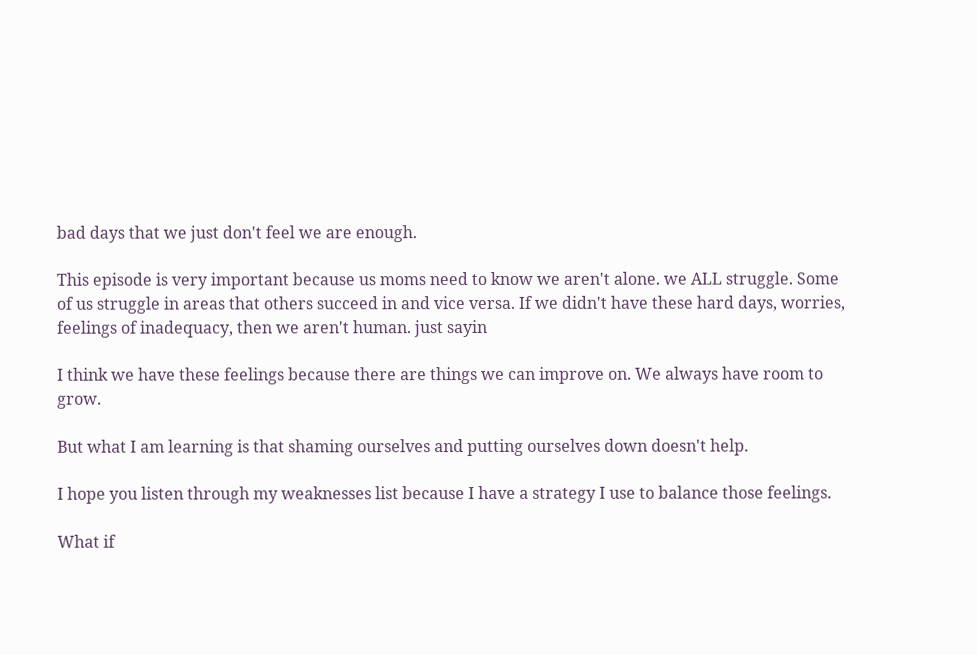bad days that we just don't feel we are enough.

This episode is very important because us moms need to know we aren't alone. we ALL struggle. Some of us struggle in areas that others succeed in and vice versa. If we didn't have these hard days, worries, feelings of inadequacy, then we aren't human. just sayin

I think we have these feelings because there are things we can improve on. We always have room to grow.

But what I am learning is that shaming ourselves and putting ourselves down doesn't help.

I hope you listen through my weaknesses list because I have a strategy I use to balance those feelings.

What if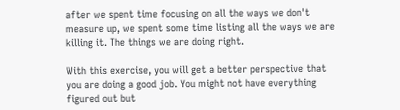after we spent time focusing on all the ways we don't measure up, we spent some time listing all the ways we are killing it. The things we are doing right.

With this exercise, you will get a better perspective that you are doing a good job. You might not have everything figured out but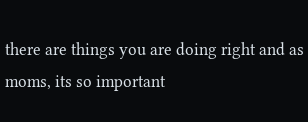there are things you are doing right and as moms, its so important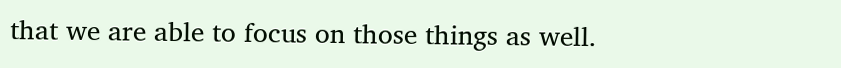that we are able to focus on those things as well.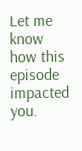Let me know how this episode impacted you.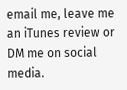email me, leave me an iTunes review or DM me on social media.